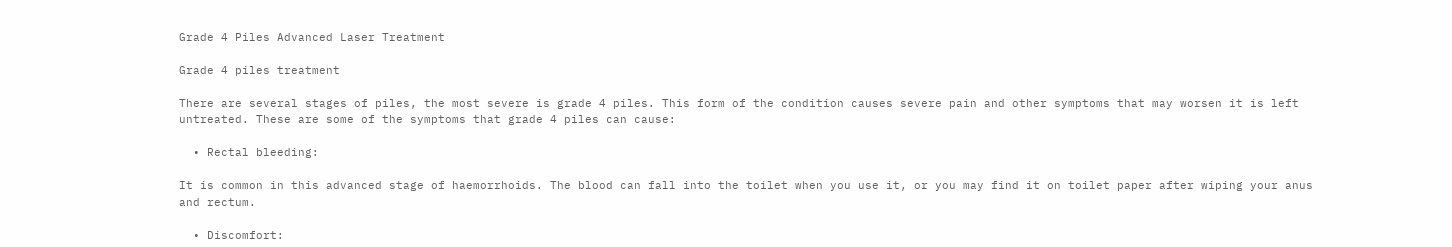Grade 4 Piles Advanced Laser Treatment

Grade 4 piles treatment

There are several stages of piles, the most severe is grade 4 piles. This form of the condition causes severe pain and other symptoms that may worsen it is left untreated. These are some of the symptoms that grade 4 piles can cause:

  • Rectal bleeding:

It is common in this advanced stage of haemorrhoids. The blood can fall into the toilet when you use it, or you may find it on toilet paper after wiping your anus and rectum.

  • Discomfort: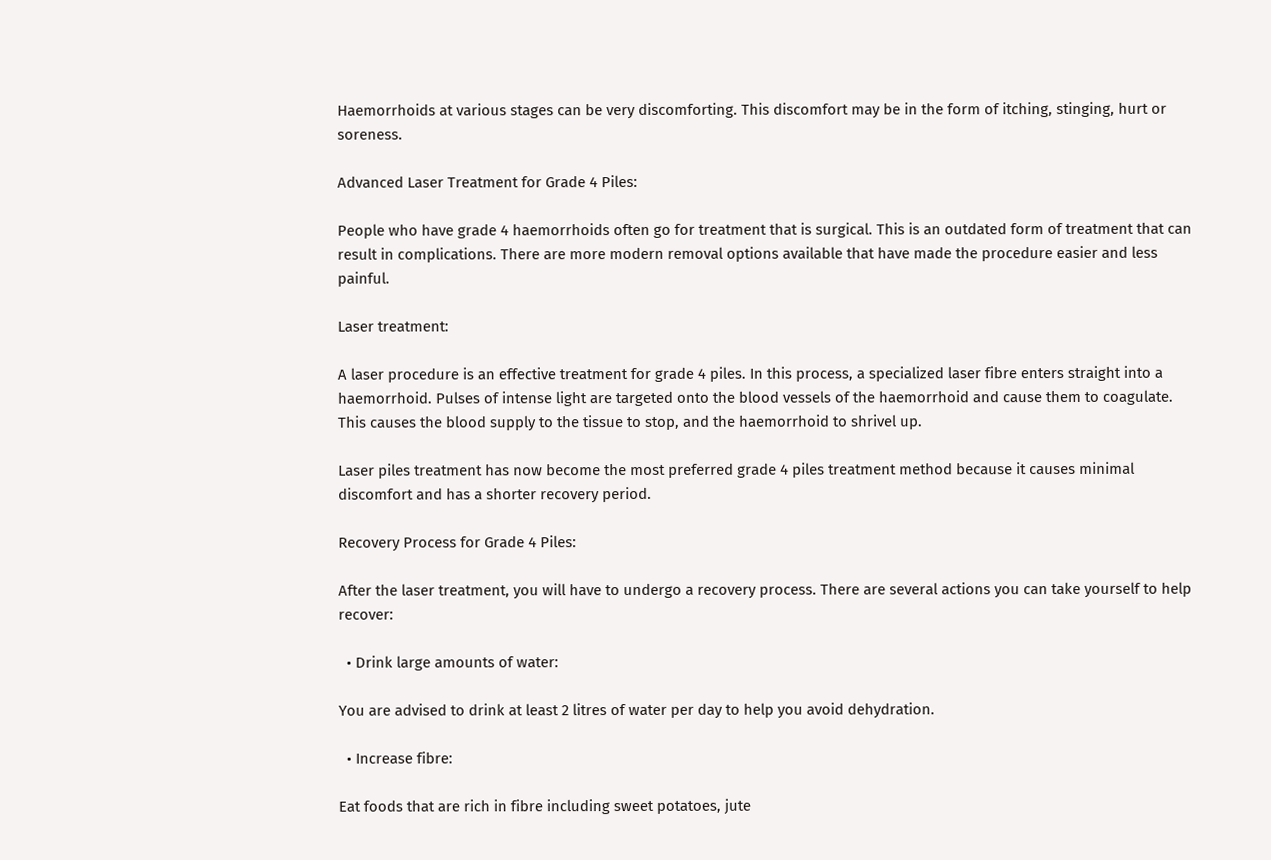Haemorrhoids at various stages can be very discomforting. This discomfort may be in the form of itching, stinging, hurt or soreness.

Advanced Laser Treatment for Grade 4 Piles:

People who have grade 4 haemorrhoids often go for treatment that is surgical. This is an outdated form of treatment that can result in complications. There are more modern removal options available that have made the procedure easier and less painful.

Laser treatment:

A laser procedure is an effective treatment for grade 4 piles. In this process, a specialized laser fibre enters straight into a haemorrhoid. Pulses of intense light are targeted onto the blood vessels of the haemorrhoid and cause them to coagulate. This causes the blood supply to the tissue to stop, and the haemorrhoid to shrivel up.

Laser piles treatment has now become the most preferred grade 4 piles treatment method because it causes minimal discomfort and has a shorter recovery period.

Recovery Process for Grade 4 Piles:

After the laser treatment, you will have to undergo a recovery process. There are several actions you can take yourself to help recover:

  • Drink large amounts of water:

You are advised to drink at least 2 litres of water per day to help you avoid dehydration.

  • Increase fibre:

Eat foods that are rich in fibre including sweet potatoes, jute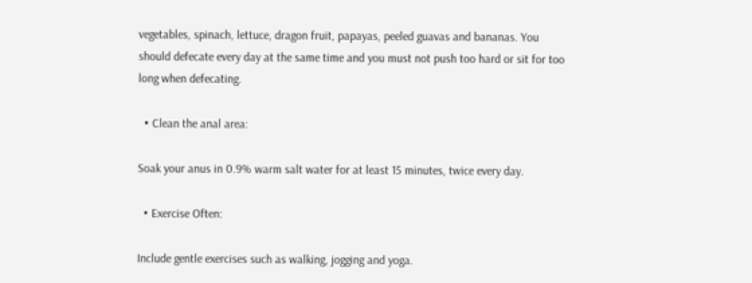vegetables, spinach, lettuce, dragon fruit, papayas, peeled guavas and bananas. You should defecate every day at the same time and you must not push too hard or sit for too long when defecating.

  • Clean the anal area:

Soak your anus in 0.9% warm salt water for at least 15 minutes, twice every day.

  • Exercise Often:

Include gentle exercises such as walking, jogging and yoga.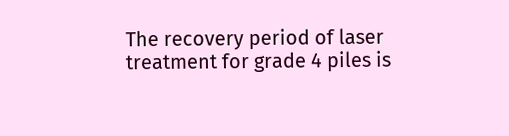The recovery period of laser treatment for grade 4 piles is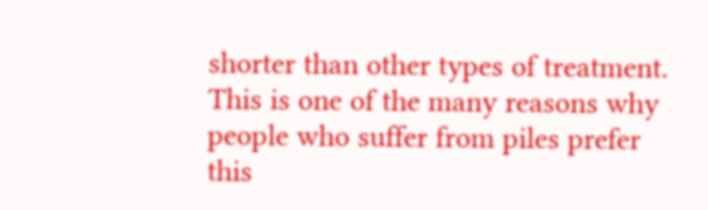shorter than other types of treatment. This is one of the many reasons why people who suffer from piles prefer this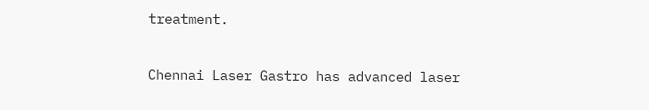treatment.

Chennai Laser Gastro has advanced laser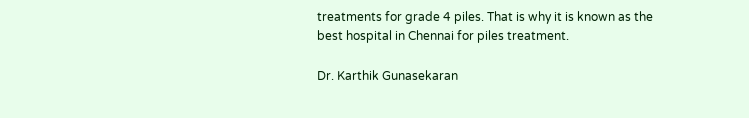treatments for grade 4 piles. That is why it is known as the best hospital in Chennai for piles treatment.

Dr. Karthik Gunasekaran